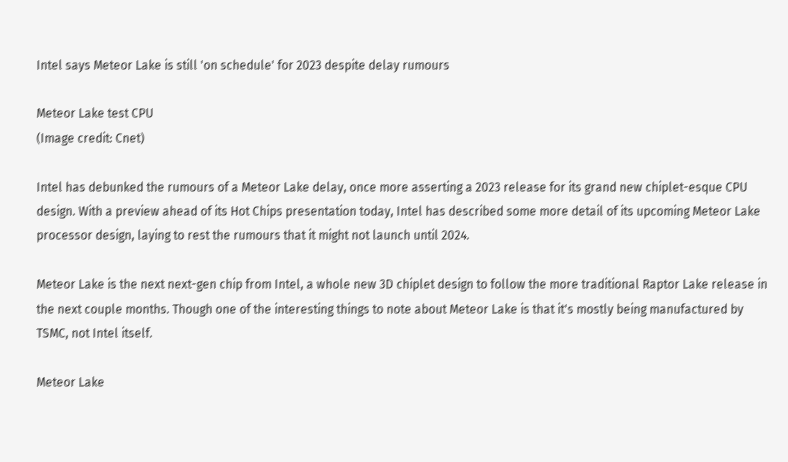Intel says Meteor Lake is still 'on schedule' for 2023 despite delay rumours

Meteor Lake test CPU
(Image credit: Cnet)

Intel has debunked the rumours of a Meteor Lake delay, once more asserting a 2023 release for its grand new chiplet-esque CPU design. With a preview ahead of its Hot Chips presentation today, Intel has described some more detail of its upcoming Meteor Lake processor design, laying to rest the rumours that it might not launch until 2024.

Meteor Lake is the next next-gen chip from Intel, a whole new 3D chiplet design to follow the more traditional Raptor Lake release in the next couple months. Though one of the interesting things to note about Meteor Lake is that it's mostly being manufactured by TSMC, not Intel itself.

Meteor Lake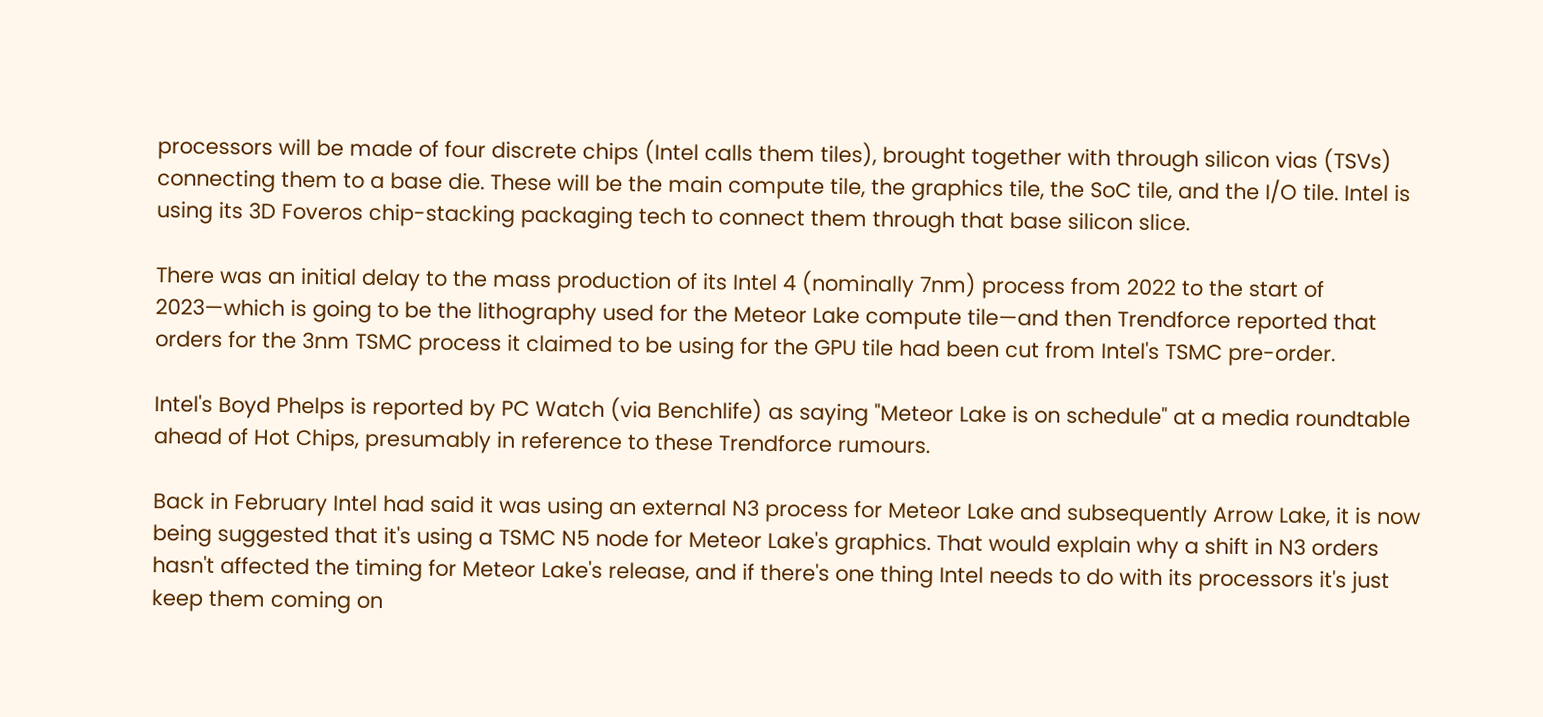processors will be made of four discrete chips (Intel calls them tiles), brought together with through silicon vias (TSVs) connecting them to a base die. These will be the main compute tile, the graphics tile, the SoC tile, and the I/O tile. Intel is using its 3D Foveros chip-stacking packaging tech to connect them through that base silicon slice.

There was an initial delay to the mass production of its Intel 4 (nominally 7nm) process from 2022 to the start of 2023—which is going to be the lithography used for the Meteor Lake compute tile—and then Trendforce reported that orders for the 3nm TSMC process it claimed to be using for the GPU tile had been cut from Intel's TSMC pre-order.

Intel's Boyd Phelps is reported by PC Watch (via Benchlife) as saying "Meteor Lake is on schedule" at a media roundtable ahead of Hot Chips, presumably in reference to these Trendforce rumours.

Back in February Intel had said it was using an external N3 process for Meteor Lake and subsequently Arrow Lake, it is now being suggested that it's using a TSMC N5 node for Meteor Lake's graphics. That would explain why a shift in N3 orders hasn't affected the timing for Meteor Lake's release, and if there's one thing Intel needs to do with its processors it's just keep them coming on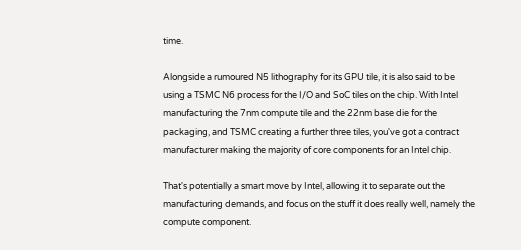time.

Alongside a rumoured N5 lithography for its GPU tile, it is also said to be using a TSMC N6 process for the I/O and SoC tiles on the chip. With Intel manufacturing the 7nm compute tile and the 22nm base die for the packaging, and TSMC creating a further three tiles, you've got a contract manufacturer making the majority of core components for an Intel chip.

That's potentially a smart move by Intel, allowing it to separate out the manufacturing demands, and focus on the stuff it does really well, namely the compute component.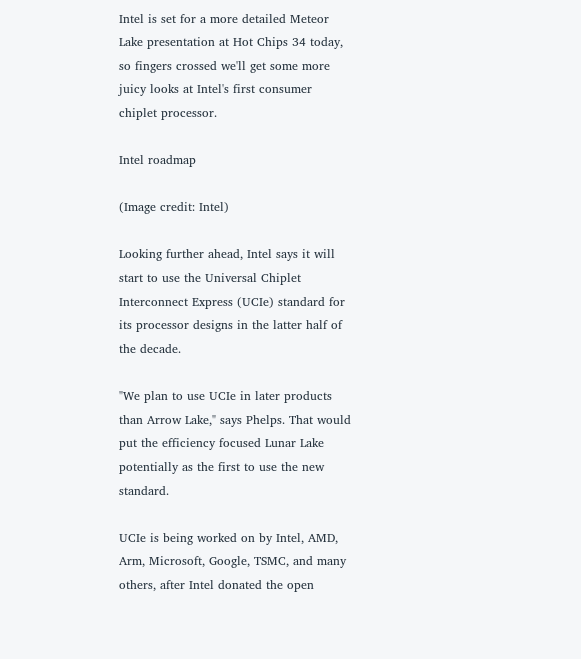Intel is set for a more detailed Meteor Lake presentation at Hot Chips 34 today, so fingers crossed we'll get some more juicy looks at Intel's first consumer chiplet processor.

Intel roadmap

(Image credit: Intel)

Looking further ahead, Intel says it will start to use the Universal Chiplet Interconnect Express (UCIe) standard for its processor designs in the latter half of the decade.

"We plan to use UCIe in later products than Arrow Lake," says Phelps. That would put the efficiency focused Lunar Lake potentially as the first to use the new standard.

UCIe is being worked on by Intel, AMD, Arm, Microsoft, Google, TSMC, and many others, after Intel donated the open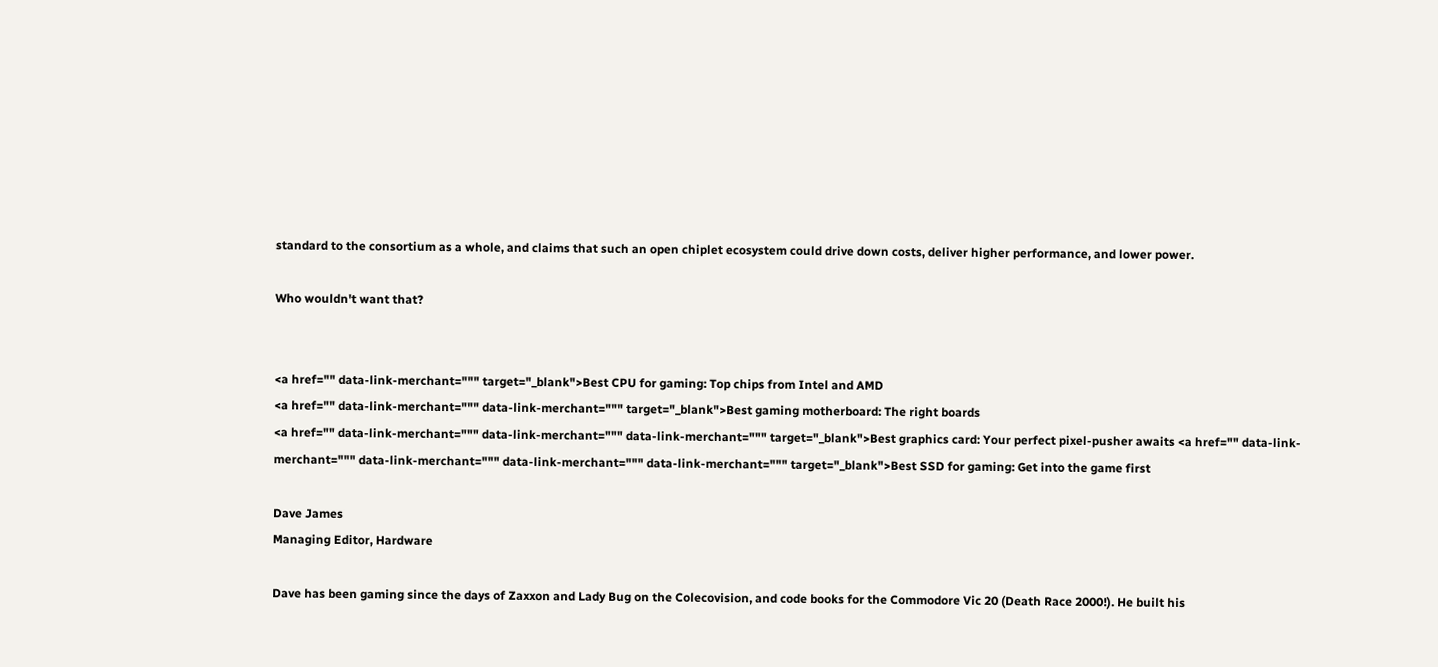standard to the consortium as a whole, and claims that such an open chiplet ecosystem could drive down costs, deliver higher performance, and lower power.

Who wouldn't want that?


<a href="" data-link-merchant=""" target="_blank">Best CPU for gaming: Top chips from Intel and AMD
<a href="" data-link-merchant=""" data-link-merchant=""" target="_blank">Best gaming motherboard: The right boards
<a href="" data-link-merchant=""" data-link-merchant=""" data-link-merchant=""" target="_blank">Best graphics card: Your perfect pixel-pusher awaits <a href="" data-link-merchant=""" data-link-merchant=""" data-link-merchant=""" data-link-merchant=""" target="_blank">Best SSD for gaming: Get into the game first

Dave James
Managing Editor, Hardware

Dave has been gaming since the days of Zaxxon and Lady Bug on the Colecovision, and code books for the Commodore Vic 20 (Death Race 2000!). He built his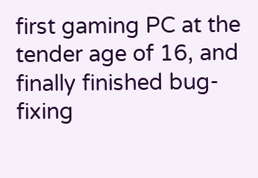first gaming PC at the tender age of 16, and finally finished bug-fixing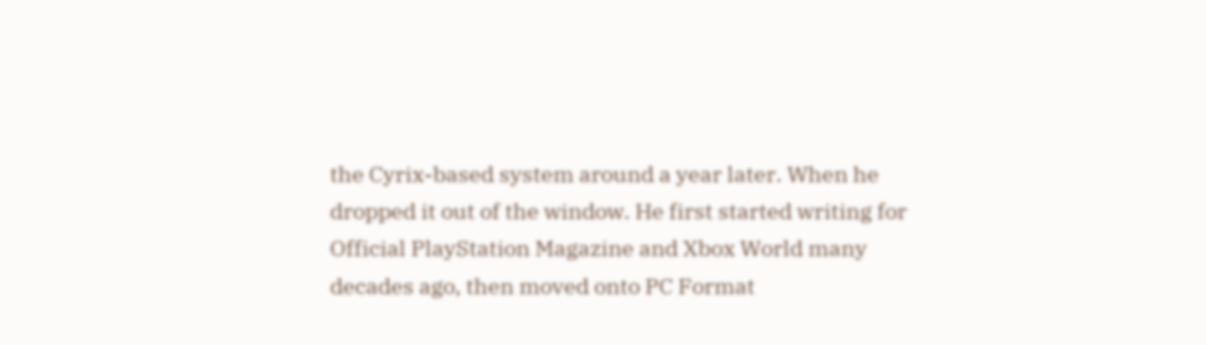the Cyrix-based system around a year later. When he dropped it out of the window. He first started writing for Official PlayStation Magazine and Xbox World many decades ago, then moved onto PC Format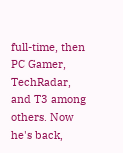full-time, then PC Gamer, TechRadar, and T3 among others. Now he's back,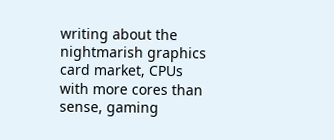writing about the nightmarish graphics card market, CPUs with more cores than sense, gaming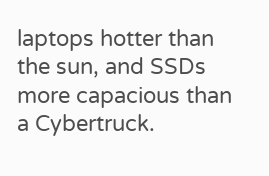laptops hotter than the sun, and SSDs more capacious than a Cybertruck.